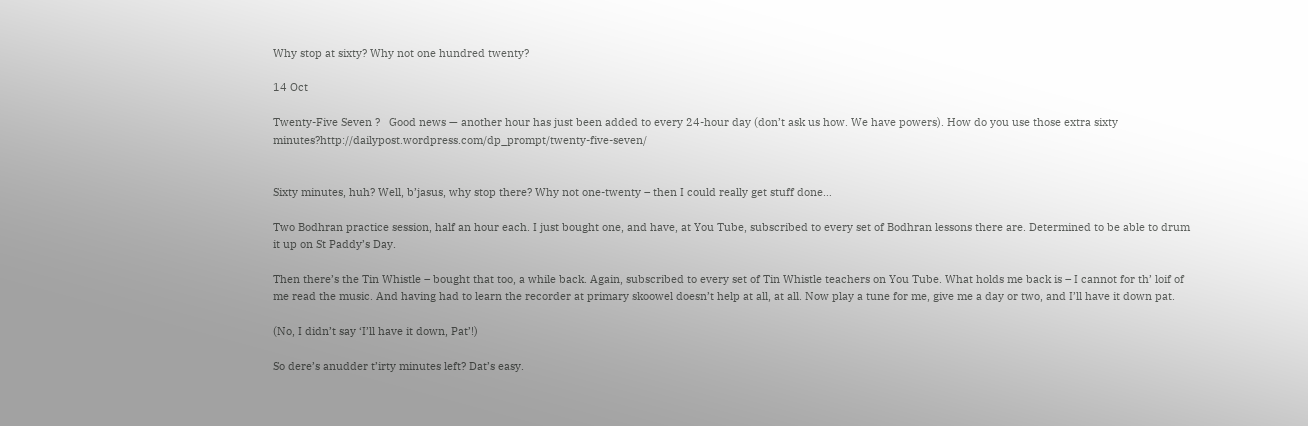Why stop at sixty? Why not one hundred twenty?

14 Oct

Twenty-Five Seven ?   Good news — another hour has just been added to every 24-hour day (don’t ask us how. We have powers). How do you use those extra sixty minutes?http://dailypost.wordpress.com/dp_prompt/twenty-five-seven/


Sixty minutes, huh? Well, b’jasus, why stop there? Why not one-twenty – then I could really get stuff done…

Two Bodhran practice session, half an hour each. I just bought one, and have, at You Tube, subscribed to every set of Bodhran lessons there are. Determined to be able to drum it up on St Paddy’s Day.

Then there’s the Tin Whistle – bought that too, a while back. Again, subscribed to every set of Tin Whistle teachers on You Tube. What holds me back is – I cannot for th’ loif of me read the music. And having had to learn the recorder at primary skoowel doesn’t help at all, at all. Now play a tune for me, give me a day or two, and I’ll have it down pat.

(No, I didn’t say ‘I’ll have it down, Pat’!)

So dere’s anudder t’irty minutes left? Dat’s easy.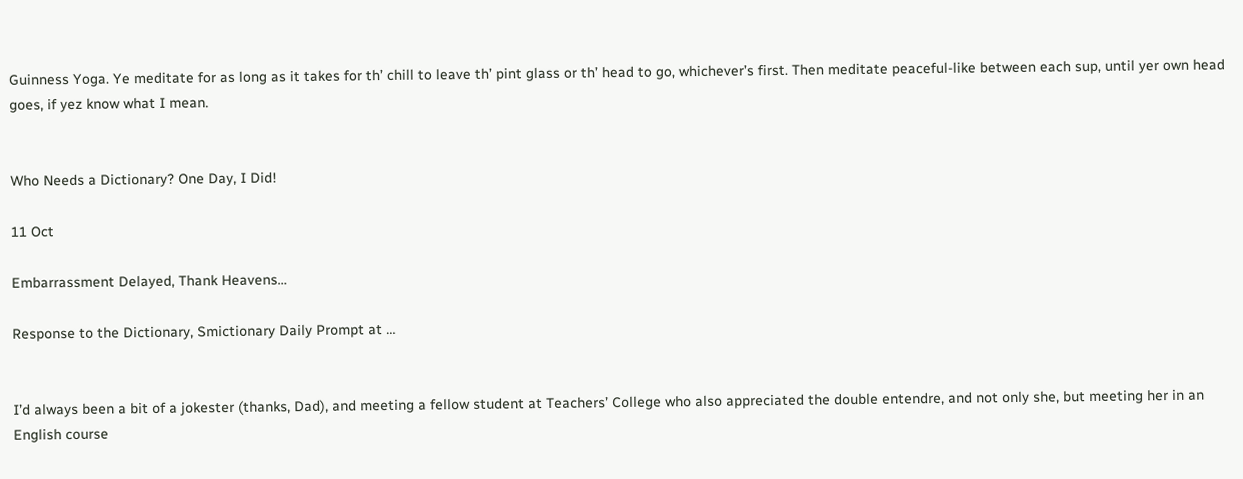Guinness Yoga. Ye meditate for as long as it takes for th’ chill to leave th’ pint glass or th’ head to go, whichever’s first. Then meditate peaceful-like between each sup, until yer own head goes, if yez know what I mean.


Who Needs a Dictionary? One Day, I Did!

11 Oct

Embarrassment Delayed, Thank Heavens…

Response to the Dictionary, Smictionary Daily Prompt at …


I’d always been a bit of a jokester (thanks, Dad), and meeting a fellow student at Teachers’ College who also appreciated the double entendre, and not only she, but meeting her in an English course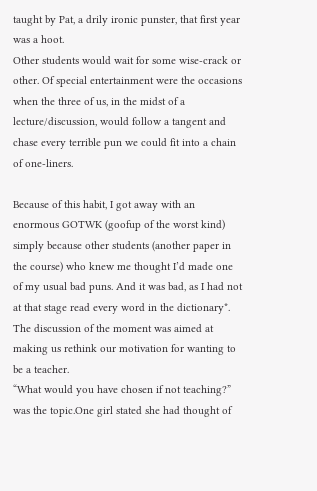taught by Pat, a drily ironic punster, that first year was a hoot.
Other students would wait for some wise-crack or other. Of special entertainment were the occasions when the three of us, in the midst of a lecture/discussion, would follow a tangent and chase every terrible pun we could fit into a chain of one-liners.

Because of this habit, I got away with an enormous GOTWK (goofup of the worst kind) simply because other students (another paper in the course) who knew me thought I’d made one of my usual bad puns. And it was bad, as I had not at that stage read every word in the dictionary*.
The discussion of the moment was aimed at making us rethink our motivation for wanting to be a teacher.
“What would you have chosen if not teaching?” was the topic.One girl stated she had thought of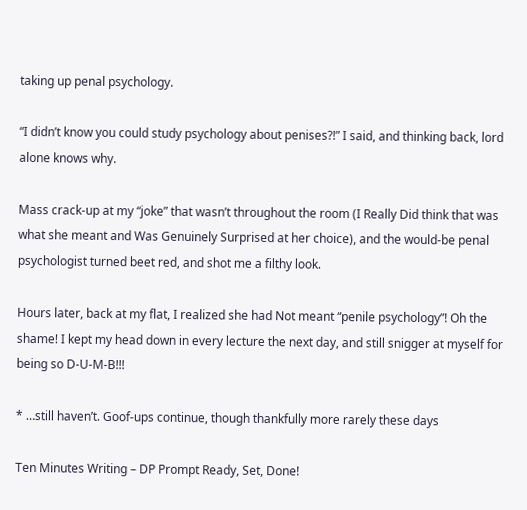taking up penal psychology.

“I didn’t know you could study psychology about penises?!” I said, and thinking back, lord alone knows why.

Mass crack-up at my “joke” that wasn’t throughout the room (I Really Did think that was what she meant and Was Genuinely Surprised at her choice), and the would-be penal psychologist turned beet red, and shot me a filthy look.

Hours later, back at my flat, I realized she had Not meant “penile psychology”! Oh the shame! I kept my head down in every lecture the next day, and still snigger at myself for being so D-U-M-B!!!

* …still haven’t. Goof-ups continue, though thankfully more rarely these days

Ten Minutes Writing – DP Prompt Ready, Set, Done!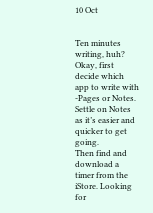10 Oct


Ten minutes writing, huh? Okay, first decide which app to write with -Pages or Notes. Settle on Notes as it’s easier and quicker to get going.
Then find and download a timer from the iStore. Looking for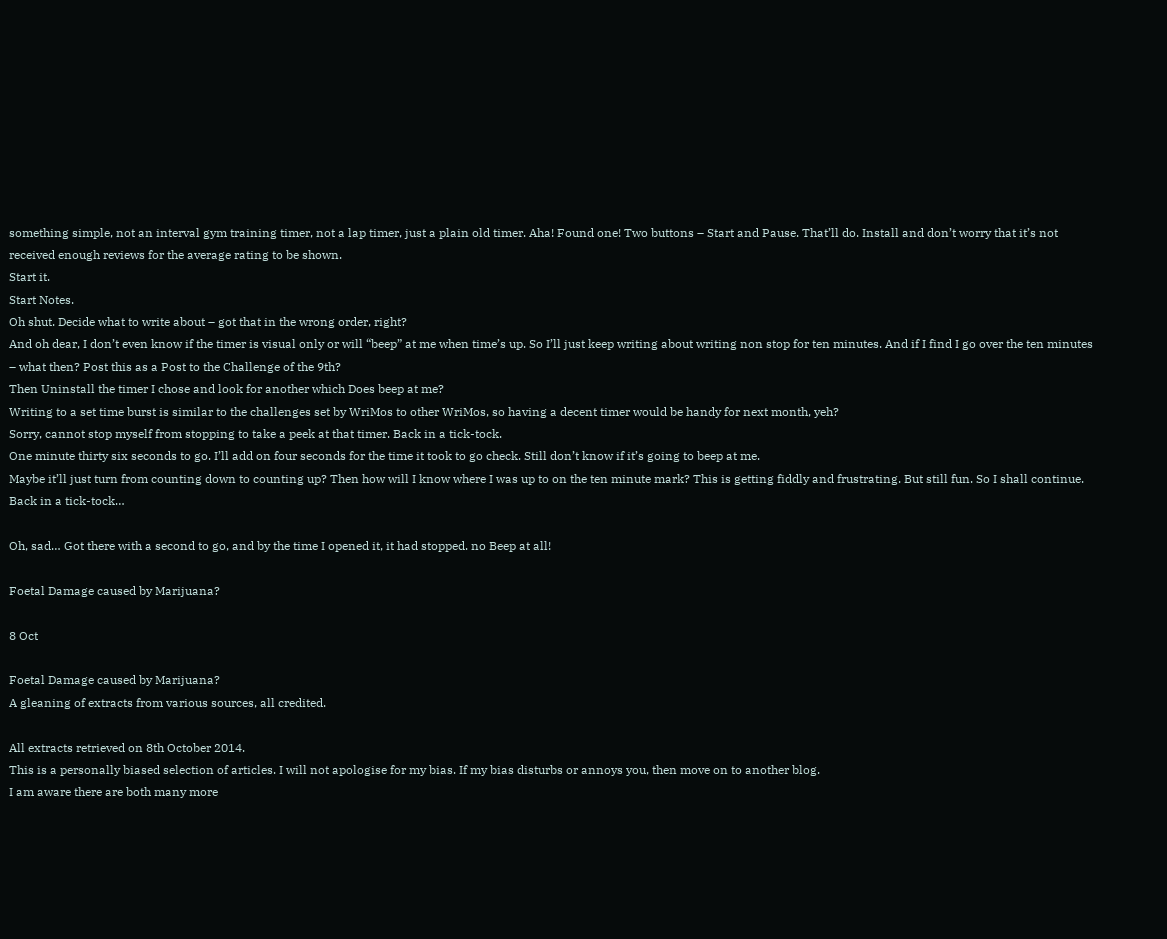something simple, not an interval gym training timer, not a lap timer, just a plain old timer. Aha! Found one! Two buttons – Start and Pause. That’ll do. Install and don’t worry that it’s not received enough reviews for the average rating to be shown.
Start it.
Start Notes.
Oh shut. Decide what to write about – got that in the wrong order, right?
And oh dear, I don’t even know if the timer is visual only or will “beep” at me when time’s up. So I’ll just keep writing about writing non stop for ten minutes. And if I find I go over the ten minutes – what then? Post this as a Post to the Challenge of the 9th?
Then Uninstall the timer I chose and look for another which Does beep at me?
Writing to a set time burst is similar to the challenges set by WriMos to other WriMos, so having a decent timer would be handy for next month, yeh?
Sorry, cannot stop myself from stopping to take a peek at that timer. Back in a tick-tock.
One minute thirty six seconds to go. I’ll add on four seconds for the time it took to go check. Still don’t know if it’s going to beep at me.
Maybe it’ll just turn from counting down to counting up? Then how will I know where I was up to on the ten minute mark? This is getting fiddly and frustrating. But still fun. So I shall continue.
Back in a tick-tock…

Oh, sad… Got there with a second to go, and by the time I opened it, it had stopped. no Beep at all!

Foetal Damage caused by Marijuana?

8 Oct

Foetal Damage caused by Marijuana?
A gleaning of extracts from various sources, all credited.

All extracts retrieved on 8th October 2014.
This is a personally biased selection of articles. I will not apologise for my bias. If my bias disturbs or annoys you, then move on to another blog.
I am aware there are both many more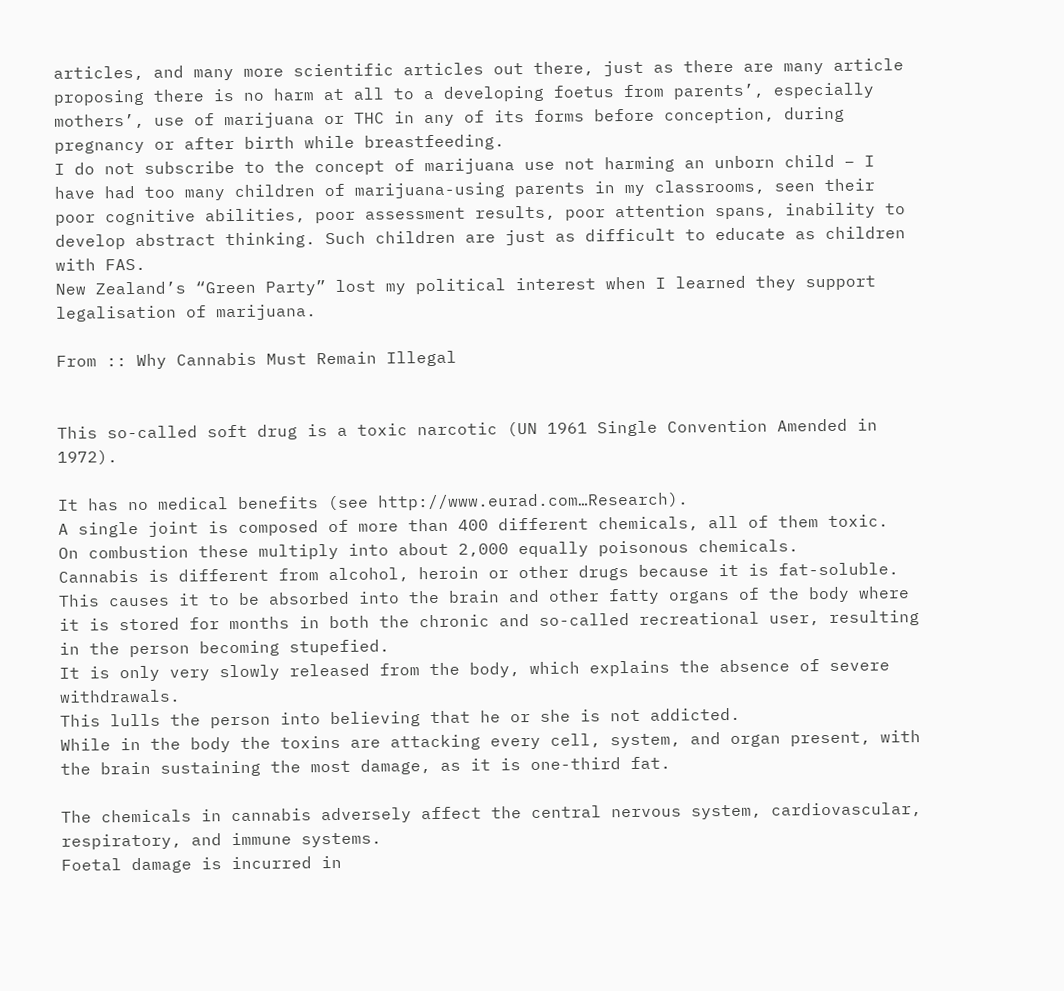articles, and many more scientific articles out there, just as there are many article proposing there is no harm at all to a developing foetus from parents’, especially mothers’, use of marijuana or THC in any of its forms before conception, during pregnancy or after birth while breastfeeding.
I do not subscribe to the concept of marijuana use not harming an unborn child – I have had too many children of marijuana-using parents in my classrooms, seen their poor cognitive abilities, poor assessment results, poor attention spans, inability to develop abstract thinking. Such children are just as difficult to educate as children with FAS.
New Zealand’s “Green Party” lost my political interest when I learned they support legalisation of marijuana.

From :: Why Cannabis Must Remain Illegal


This so-called soft drug is a toxic narcotic (UN 1961 Single Convention Amended in 1972).

It has no medical benefits (see http://www.eurad.com…Research).
A single joint is composed of more than 400 different chemicals, all of them toxic.
On combustion these multiply into about 2,000 equally poisonous chemicals.
Cannabis is different from alcohol, heroin or other drugs because it is fat-soluble.
This causes it to be absorbed into the brain and other fatty organs of the body where it is stored for months in both the chronic and so-called recreational user, resulting in the person becoming stupefied.
It is only very slowly released from the body, which explains the absence of severe withdrawals.
This lulls the person into believing that he or she is not addicted.
While in the body the toxins are attacking every cell, system, and organ present, with the brain sustaining the most damage, as it is one-third fat.

The chemicals in cannabis adversely affect the central nervous system, cardiovascular, respiratory, and immune systems.
Foetal damage is incurred in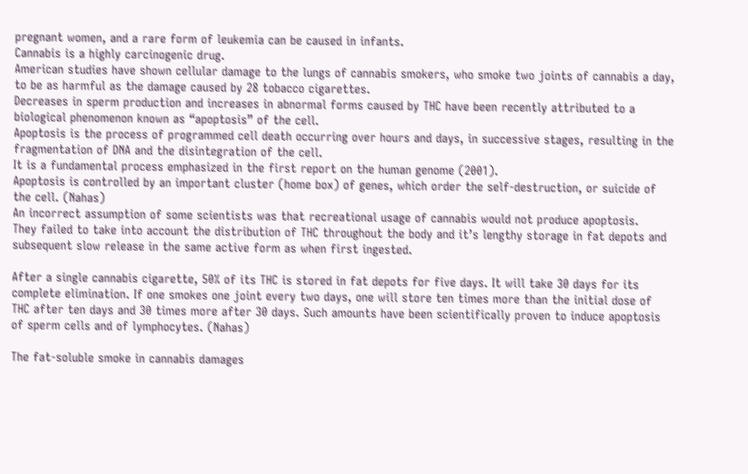pregnant women, and a rare form of leukemia can be caused in infants.
Cannabis is a highly carcinogenic drug.
American studies have shown cellular damage to the lungs of cannabis smokers, who smoke two joints of cannabis a day, to be as harmful as the damage caused by 28 tobacco cigarettes.
Decreases in sperm production and increases in abnormal forms caused by THC have been recently attributed to a biological phenomenon known as “apoptosis” of the cell.
Apoptosis is the process of programmed cell death occurring over hours and days, in successive stages, resulting in the fragmentation of DNA and the disintegration of the cell.
It is a fundamental process emphasized in the first report on the human genome (2001).
Apoptosis is controlled by an important cluster (home box) of genes, which order the self-destruction, or suicide of the cell. (Nahas)
An incorrect assumption of some scientists was that recreational usage of cannabis would not produce apoptosis.
They failed to take into account the distribution of THC throughout the body and it’s lengthy storage in fat depots and subsequent slow release in the same active form as when first ingested.

After a single cannabis cigarette, 50% of its THC is stored in fat depots for five days. It will take 30 days for its complete elimination. If one smokes one joint every two days, one will store ten times more than the initial dose of THC after ten days and 30 times more after 30 days. Such amounts have been scientifically proven to induce apoptosis of sperm cells and of lymphocytes. (Nahas)

The fat-soluble smoke in cannabis damages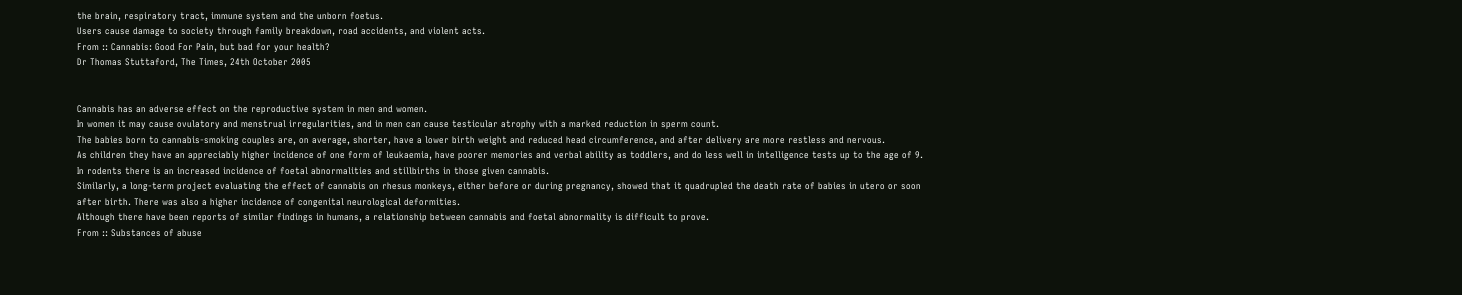the brain, respiratory tract, immune system and the unborn foetus.
Users cause damage to society through family breakdown, road accidents, and violent acts.
From :: Cannabis: Good For Pain, but bad for your health?
Dr Thomas Stuttaford, The Times, 24th October 2005


Cannabis has an adverse effect on the reproductive system in men and women.
In women it may cause ovulatory and menstrual irregularities, and in men can cause testicular atrophy with a marked reduction in sperm count.
The babies born to cannabis-smoking couples are, on average, shorter, have a lower birth weight and reduced head circumference, and after delivery are more restless and nervous.
As children they have an appreciably higher incidence of one form of leukaemia, have poorer memories and verbal ability as toddlers, and do less well in intelligence tests up to the age of 9.
In rodents there is an increased incidence of foetal abnormalities and stillbirths in those given cannabis.
Similarly, a long-term project evaluating the effect of cannabis on rhesus monkeys, either before or during pregnancy, showed that it quadrupled the death rate of babies in utero or soon after birth. There was also a higher incidence of congenital neurological deformities.
Although there have been reports of similar findings in humans, a relationship between cannabis and foetal abnormality is difficult to prove.
From :: Substances of abuse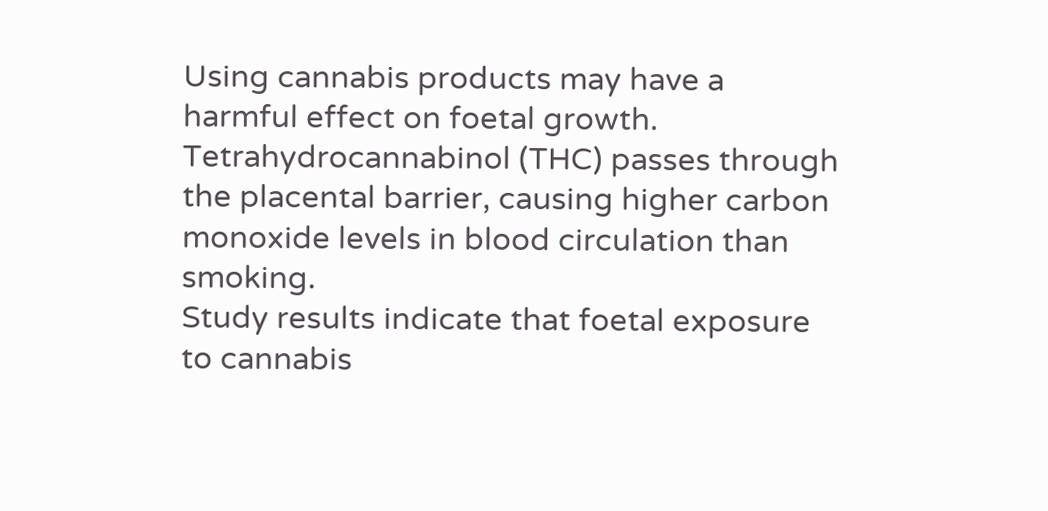Using cannabis products may have a harmful effect on foetal growth.
Tetrahydrocannabinol (THC) passes through the placental barrier, causing higher carbon monoxide levels in blood circulation than smoking.
Study results indicate that foetal exposure to cannabis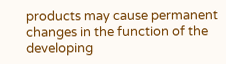products may cause permanent changes in the function of the developing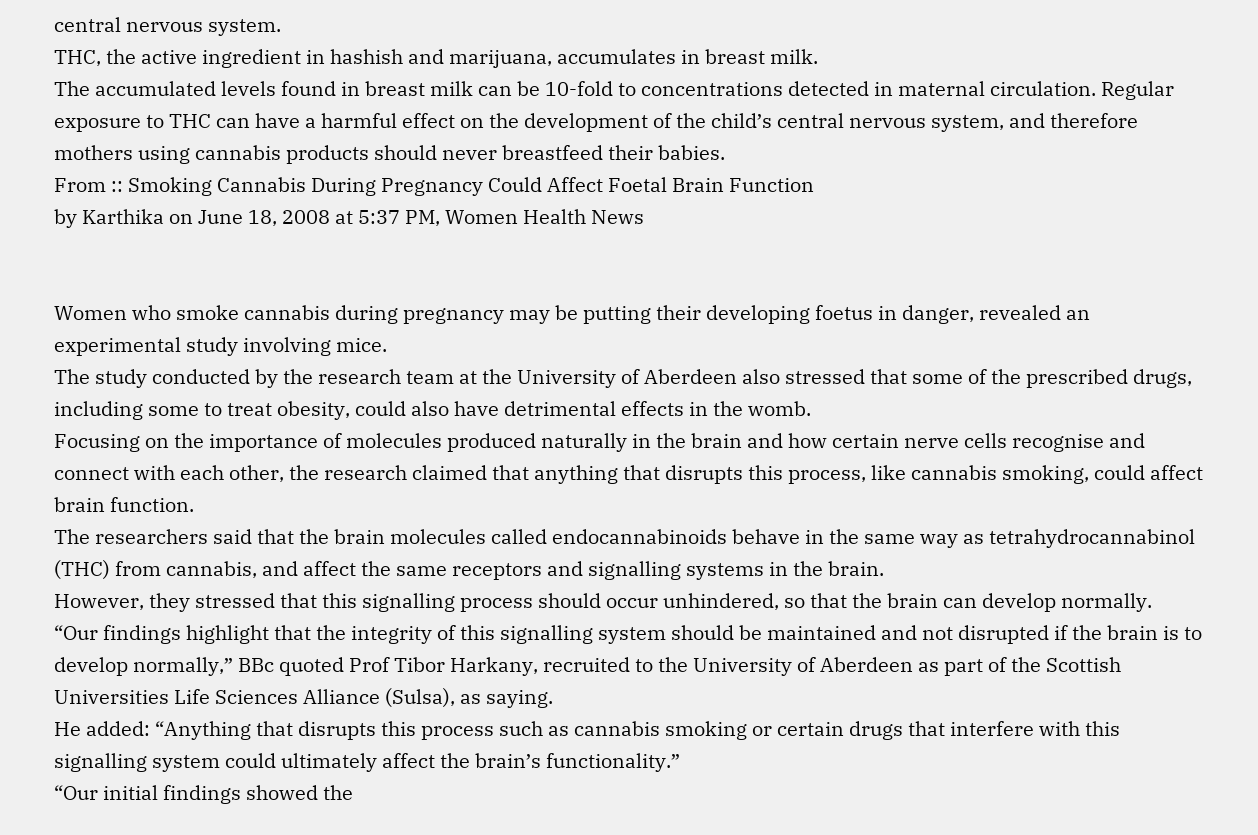central nervous system.
THC, the active ingredient in hashish and marijuana, accumulates in breast milk.
The accumulated levels found in breast milk can be 10-fold to concentrations detected in maternal circulation. Regular exposure to THC can have a harmful effect on the development of the child’s central nervous system, and therefore mothers using cannabis products should never breastfeed their babies.
From :: Smoking Cannabis During Pregnancy Could Affect Foetal Brain Function
by Karthika on June 18, 2008 at 5:37 PM, Women Health News


Women who smoke cannabis during pregnancy may be putting their developing foetus in danger, revealed an experimental study involving mice.
The study conducted by the research team at the University of Aberdeen also stressed that some of the prescribed drugs, including some to treat obesity, could also have detrimental effects in the womb.
Focusing on the importance of molecules produced naturally in the brain and how certain nerve cells recognise and connect with each other, the research claimed that anything that disrupts this process, like cannabis smoking, could affect brain function.
The researchers said that the brain molecules called endocannabinoids behave in the same way as tetrahydrocannabinol (THC) from cannabis, and affect the same receptors and signalling systems in the brain.
However, they stressed that this signalling process should occur unhindered, so that the brain can develop normally.
“Our findings highlight that the integrity of this signalling system should be maintained and not disrupted if the brain is to develop normally,” BBc quoted Prof Tibor Harkany, recruited to the University of Aberdeen as part of the Scottish Universities Life Sciences Alliance (Sulsa), as saying.
He added: “Anything that disrupts this process such as cannabis smoking or certain drugs that interfere with this signalling system could ultimately affect the brain’s functionality.”
“Our initial findings showed the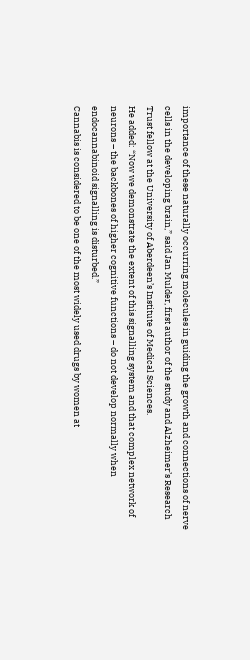importance of these naturally occurring molecules in guiding the growth and connections of nerve cells in the developing brain,” said Jan Mulder, first author of the study and Alzheimer’s Research Trust fellow at the University of Aberdeen’s Institute of Medical Sciences.
He added: “Now we demonstrate the extent of this signalling system and that complex network of neurons – the backbones of higher cognitive functions – do not develop normally when endocannabinoid signalling is disturbed.”
Cannabis is considered to be one of the most widely used drugs by women at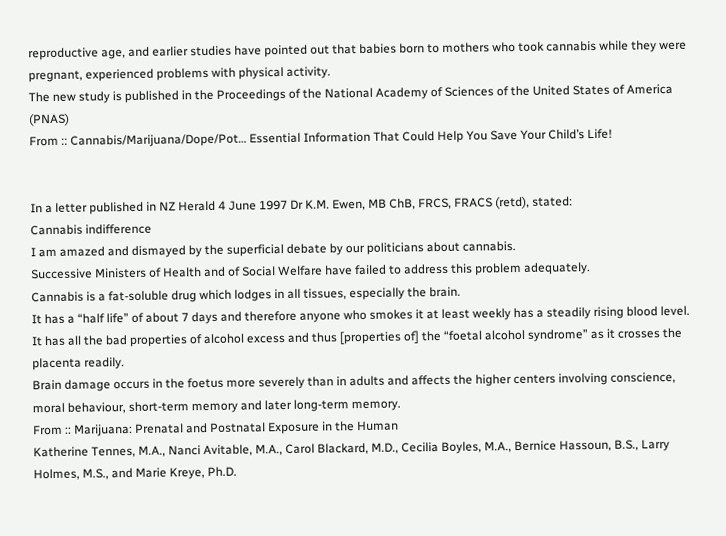reproductive age, and earlier studies have pointed out that babies born to mothers who took cannabis while they were pregnant, experienced problems with physical activity.
The new study is published in the Proceedings of the National Academy of Sciences of the United States of America (PNAS)
From :: Cannabis/Marijuana/Dope/Pot… Essential Information That Could Help You Save Your Child’s Life!


In a letter published in NZ Herald 4 June 1997 Dr K.M. Ewen, MB ChB, FRCS, FRACS (retd), stated:
Cannabis indifference
I am amazed and dismayed by the superficial debate by our politicians about cannabis.
Successive Ministers of Health and of Social Welfare have failed to address this problem adequately.
Cannabis is a fat-soluble drug which lodges in all tissues, especially the brain.
It has a “half life” of about 7 days and therefore anyone who smokes it at least weekly has a steadily rising blood level.
It has all the bad properties of alcohol excess and thus [properties of] the “foetal alcohol syndrome” as it crosses the placenta readily.
Brain damage occurs in the foetus more severely than in adults and affects the higher centers involving conscience, moral behaviour, short-term memory and later long-term memory.
From :: Marijuana: Prenatal and Postnatal Exposure in the Human
Katherine Tennes, M.A., Nanci Avitable, M.A., Carol Blackard, M.D., Cecilia Boyles, M.A., Bernice Hassoun, B.S., Larry Holmes, M.S., and Marie Kreye, Ph.D.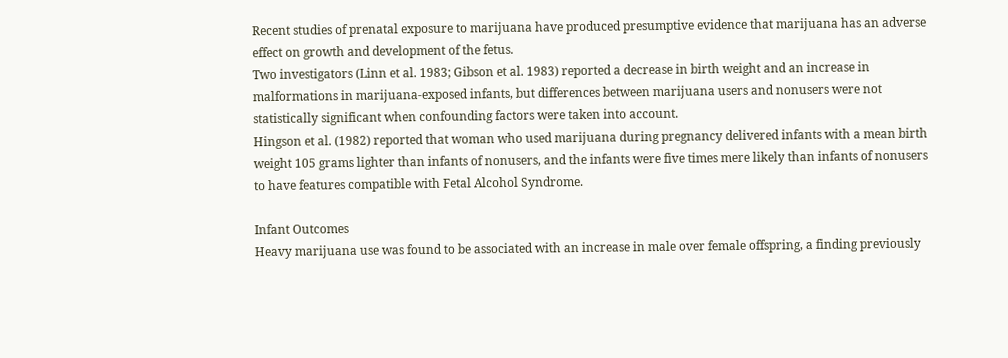Recent studies of prenatal exposure to marijuana have produced presumptive evidence that marijuana has an adverse effect on growth and development of the fetus.
Two investigators (Linn et al. 1983; Gibson et al. 1983) reported a decrease in birth weight and an increase in malformations in marijuana-exposed infants, but differences between marijuana users and nonusers were not statistically significant when confounding factors were taken into account.
Hingson et al. (1982) reported that woman who used marijuana during pregnancy delivered infants with a mean birth weight 105 grams lighter than infants of nonusers, and the infants were five times mere likely than infants of nonusers to have features compatible with Fetal Alcohol Syndrome.

Infant Outcomes
Heavy marijuana use was found to be associated with an increase in male over female offspring, a finding previously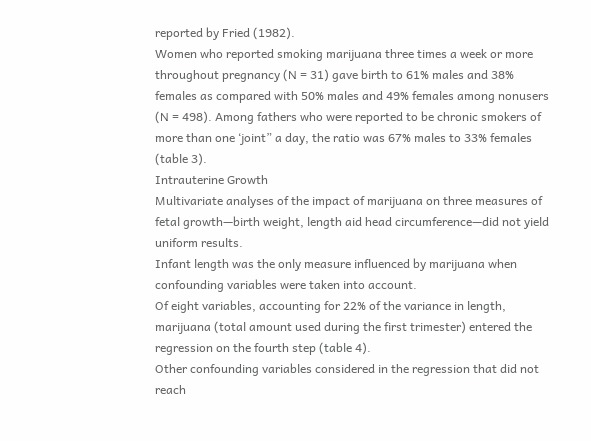reported by Fried (1982).
Women who reported smoking marijuana three times a week or more throughout pregnancy (N = 31) gave birth to 61% males and 38% females as compared with 50% males and 49% females among nonusers (N = 498). Among fathers who were reported to be chronic smokers of more than one ‘joint” a day, the ratio was 67% males to 33% females (table 3).
Intrauterine Growth
Multivariate analyses of the impact of marijuana on three measures of fetal growth—birth weight, length aid head circumference—did not yield uniform results.
Infant length was the only measure influenced by marijuana when confounding variables were taken into account.
Of eight variables, accounting for 22% of the variance in length, marijuana (total amount used during the first trimester) entered the regression on the fourth step (table 4).
Other confounding variables considered in the regression that did not reach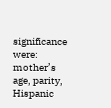significance were: mother’s age, parity, Hispanic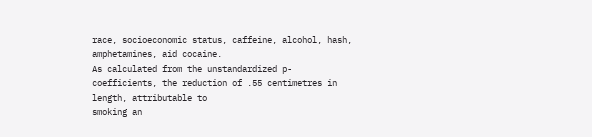race, socioeconomic status, caffeine, alcohol, hash, amphetamines, aid cocaine.
As calculated from the unstandardized p-coefficients, the reduction of .55 centimetres in length, attributable to
smoking an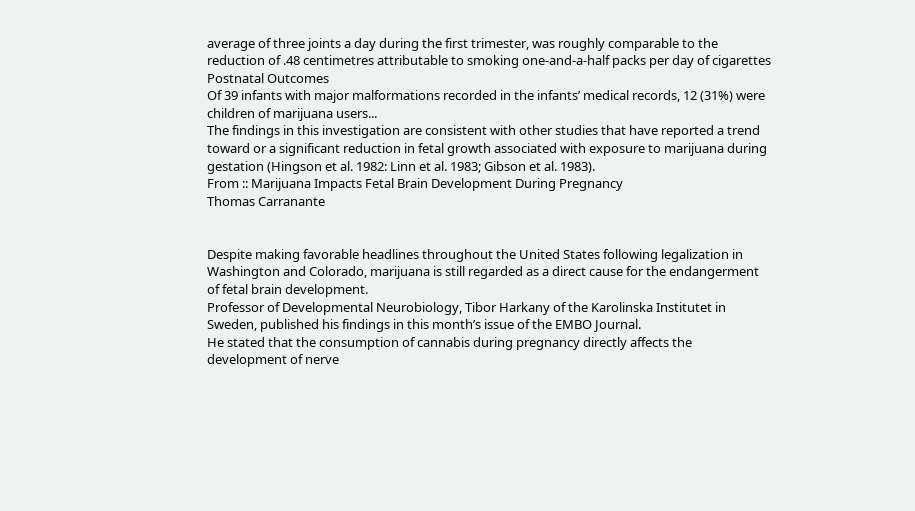average of three joints a day during the first trimester, was roughly comparable to the reduction of .48 centimetres attributable to smoking one-and-a-half packs per day of cigarettes
Postnatal Outcomes
Of 39 infants with major malformations recorded in the infants’ medical records, 12 (31%) were children of marijuana users...
The findings in this investigation are consistent with other studies that have reported a trend toward or a significant reduction in fetal growth associated with exposure to marijuana during gestation (Hingson et al. 1982: Linn et al. 1983; Gibson et al. 1983).
From :: Marijuana Impacts Fetal Brain Development During Pregnancy
Thomas Carranante


Despite making favorable headlines throughout the United States following legalization in Washington and Colorado, marijuana is still regarded as a direct cause for the endangerment of fetal brain development.
Professor of Developmental Neurobiology, Tibor Harkany of the Karolinska Institutet in Sweden, published his findings in this month’s issue of the EMBO Journal.
He stated that the consumption of cannabis during pregnancy directly affects the development of nerve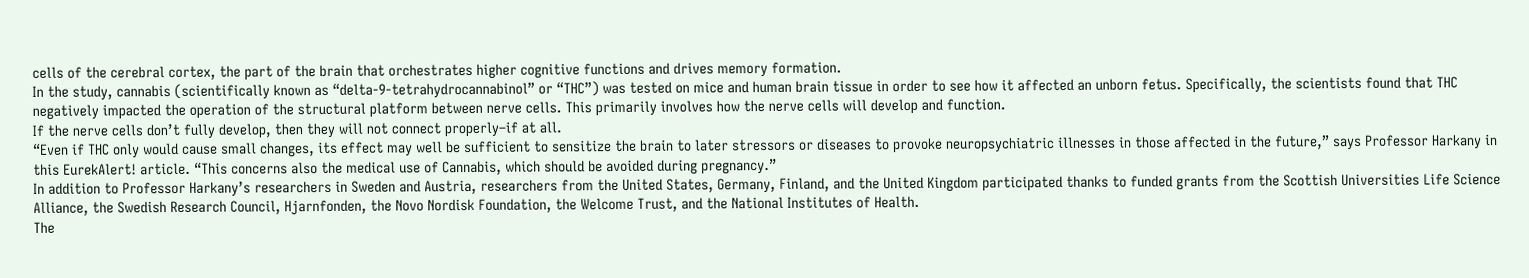cells of the cerebral cortex, the part of the brain that orchestrates higher cognitive functions and drives memory formation.
In the study, cannabis (scientifically known as “delta-9-tetrahydrocannabinol” or “THC”) was tested on mice and human brain tissue in order to see how it affected an unborn fetus. Specifically, the scientists found that THC negatively impacted the operation of the structural platform between nerve cells. This primarily involves how the nerve cells will develop and function.
If the nerve cells don’t fully develop, then they will not connect properly–if at all.
“Even if THC only would cause small changes, its effect may well be sufficient to sensitize the brain to later stressors or diseases to provoke neuropsychiatric illnesses in those affected in the future,” says Professor Harkany in this EurekAlert! article. “This concerns also the medical use of Cannabis, which should be avoided during pregnancy.”
In addition to Professor Harkany’s researchers in Sweden and Austria, researchers from the United States, Germany, Finland, and the United Kingdom participated thanks to funded grants from the Scottish Universities Life Science Alliance, the Swedish Research Council, Hjarnfonden, the Novo Nordisk Foundation, the Welcome Trust, and the National Institutes of Health.
The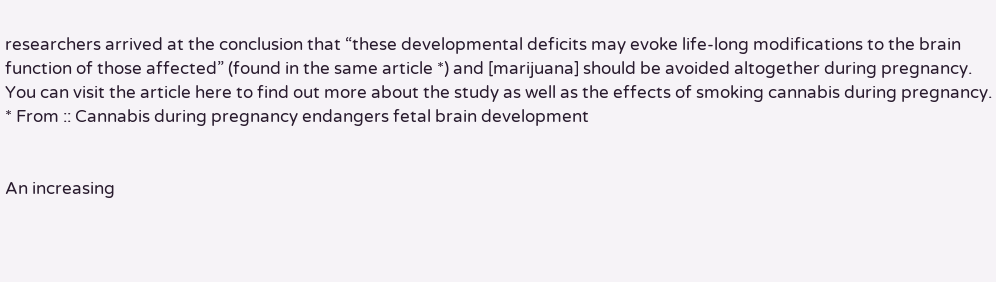researchers arrived at the conclusion that “these developmental deficits may evoke life-long modifications to the brain function of those affected” (found in the same article *) and [marijuana] should be avoided altogether during pregnancy.
You can visit the article here to find out more about the study as well as the effects of smoking cannabis during pregnancy.
* From :: Cannabis during pregnancy endangers fetal brain development


An increasing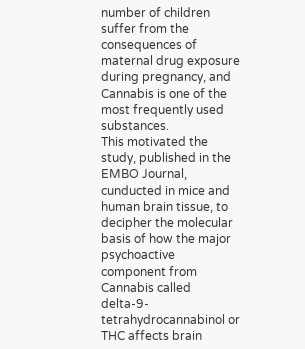number of children suffer from the consequences of maternal drug exposure during pregnancy, and Cannabis is one of the most frequently used substances.
This motivated the study, published in the EMBO Journal, cunducted in mice and human brain tissue, to decipher the molecular basis of how the major psychoactive component from Cannabis called delta-9-tetrahydrocannabinol or THC affects brain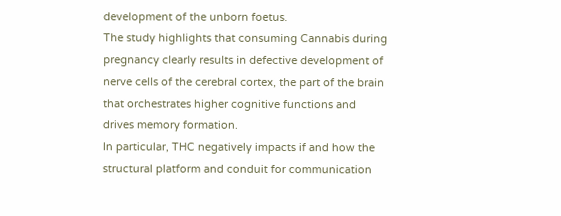development of the unborn foetus.
The study highlights that consuming Cannabis during pregnancy clearly results in defective development of nerve cells of the cerebral cortex, the part of the brain that orchestrates higher cognitive functions and drives memory formation.
In particular, THC negatively impacts if and how the structural platform and conduit for communication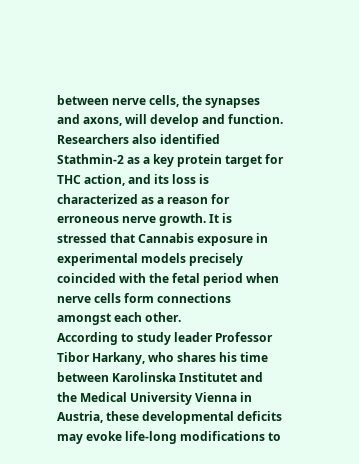between nerve cells, the synapses and axons, will develop and function.
Researchers also identified Stathmin-2 as a key protein target for THC action, and its loss is characterized as a reason for erroneous nerve growth. It is stressed that Cannabis exposure in experimental models precisely coincided with the fetal period when nerve cells form connections amongst each other.
According to study leader Professor Tibor Harkany, who shares his time between Karolinska Institutet and the Medical University Vienna in Austria, these developmental deficits may evoke life-long modifications to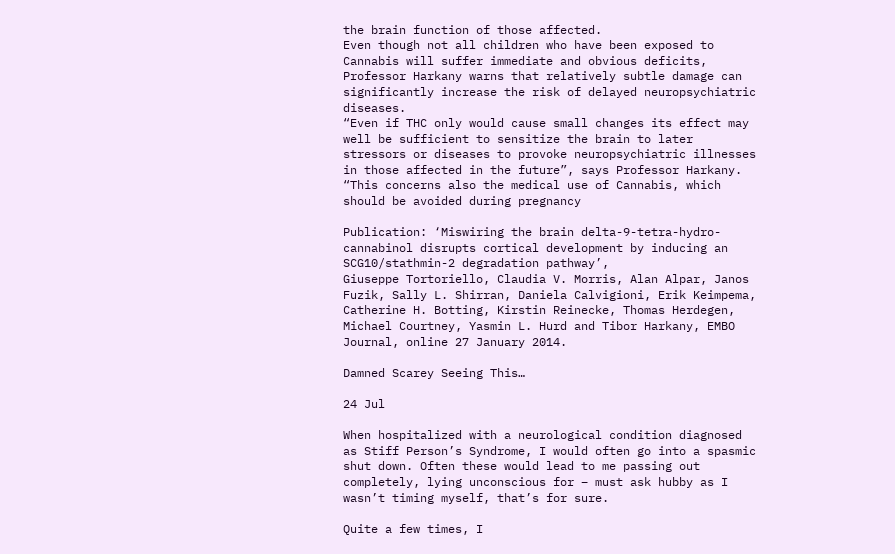the brain function of those affected.
Even though not all children who have been exposed to Cannabis will suffer immediate and obvious deficits, Professor Harkany warns that relatively subtle damage can significantly increase the risk of delayed neuropsychiatric diseases.
“Even if THC only would cause small changes its effect may well be sufficient to sensitize the brain to later stressors or diseases to provoke neuropsychiatric illnesses in those affected in the future”, says Professor Harkany.
“This concerns also the medical use of Cannabis, which should be avoided during pregnancy

Publication: ‘Miswiring the brain delta-9-tetra-hydro-cannabinol disrupts cortical development by inducing an SCG10/stathmin-2 degradation pathway’,
Giuseppe Tortoriello, Claudia V. Morris, Alan Alpar, Janos Fuzik, Sally L. Shirran, Daniela Calvigioni, Erik Keimpema, Catherine H. Botting, Kirstin Reinecke, Thomas Herdegen, Michael Courtney, Yasmin L. Hurd and Tibor Harkany, EMBO Journal, online 27 January 2014.

Damned Scarey Seeing This…

24 Jul

When hospitalized with a neurological condition diagnosed as Stiff Person’s Syndrome, I would often go into a spasmic shut down. Often these would lead to me passing out completely, lying unconscious for – must ask hubby as I wasn’t timing myself, that’s for sure.

Quite a few times, I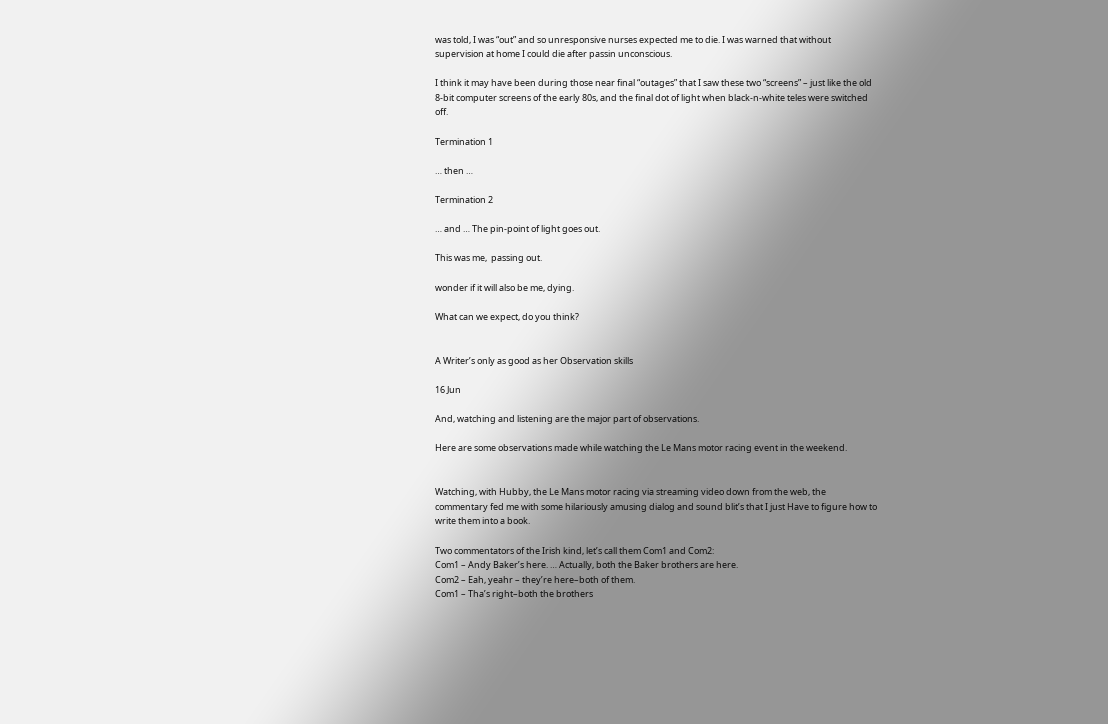was told, I was “out” and so unresponsive nurses expected me to die. I was warned that without supervision at home I could die after passin unconscious.

I think it may have been during those near final “outages” that I saw these two “screens” – just like the old 8-bit computer screens of the early 80s, and the final dot of light when black-n-white teles were switched off.

Termination 1

… then …

Termination 2

… and … The pin-point of light goes out.

This was me,  passing out.

wonder if it will also be me, dying.

What can we expect, do you think?


A Writer’s only as good as her Observation skills

16 Jun

And, watching and listening are the major part of observations.

Here are some observations made while watching the Le Mans motor racing event in the weekend.


Watching, with Hubby, the Le Mans motor racing via streaming video down from the web, the commentary fed me with some hilariously amusing dialog and sound blit’s that I just Have to figure how to write them into a book.

Two commentators of the Irish kind, let’s call them Com1 and Com2:
Com1 – Andy Baker’s here. … Actually, both the Baker brothers are here.
Com2 – Eah, yeahr – they’re here–both of them.
Com1 – Tha’s right–both the brothers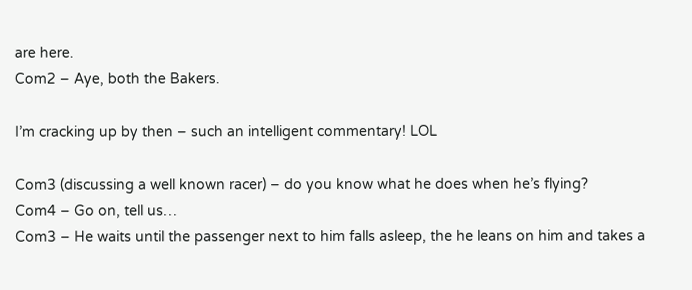are here.
Com2 – Aye, both the Bakers.

I’m cracking up by then – such an intelligent commentary! LOL

Com3 (discussing a well known racer) – do you know what he does when he’s flying?
Com4 – Go on, tell us…
Com3 – He waits until the passenger next to him falls asleep, the he leans on him and takes a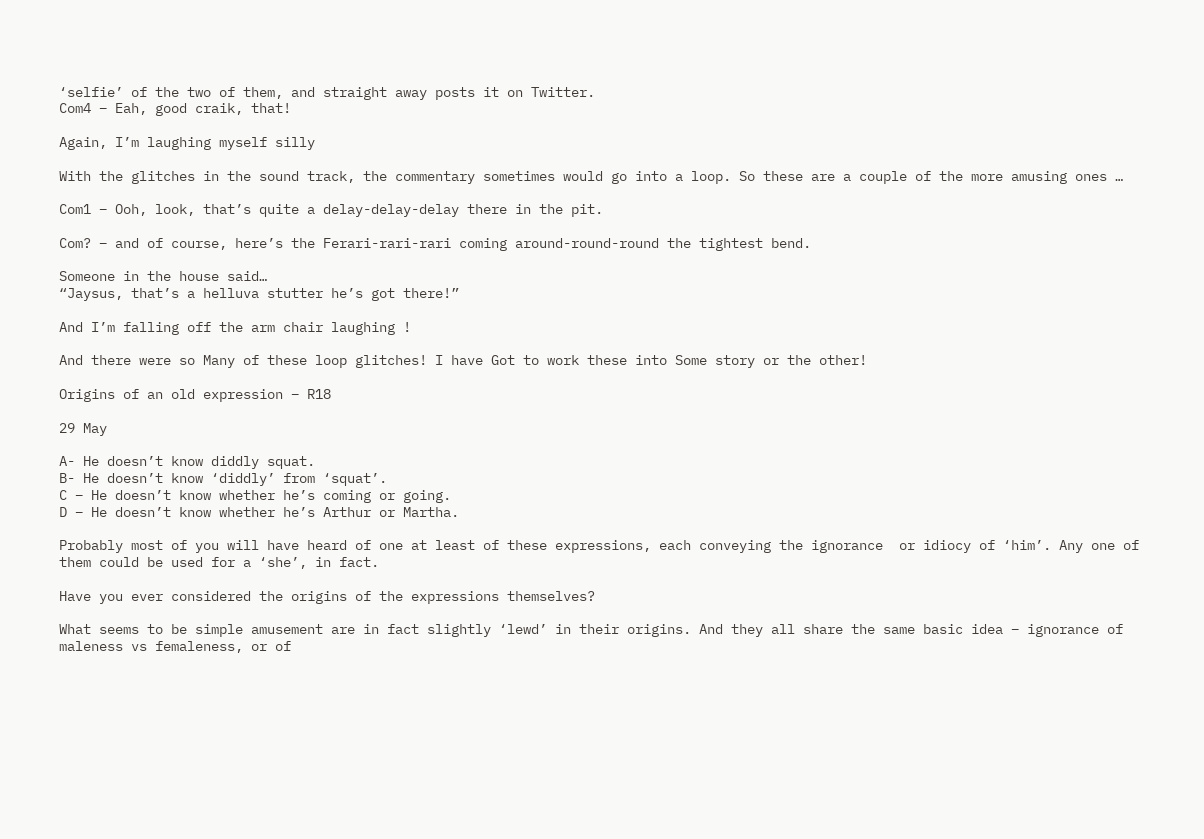‘selfie’ of the two of them, and straight away posts it on Twitter.
Com4 – Eah, good craik, that!

Again, I’m laughing myself silly

With the glitches in the sound track, the commentary sometimes would go into a loop. So these are a couple of the more amusing ones …

Com1 – Ooh, look, that’s quite a delay-delay-delay there in the pit.

Com? – and of course, here’s the Ferari-rari-rari coming around-round-round the tightest bend.

Someone in the house said…
“Jaysus, that’s a helluva stutter he’s got there!”

And I’m falling off the arm chair laughing !

And there were so Many of these loop glitches! I have Got to work these into Some story or the other!

Origins of an old expression – R18

29 May

A- He doesn’t know diddly squat.
B- He doesn’t know ‘diddly’ from ‘squat’.
C – He doesn’t know whether he’s coming or going.
D – He doesn’t know whether he’s Arthur or Martha.

Probably most of you will have heard of one at least of these expressions, each conveying the ignorance  or idiocy of ‘him’. Any one of them could be used for a ‘she’, in fact.

Have you ever considered the origins of the expressions themselves?

What seems to be simple amusement are in fact slightly ‘lewd’ in their origins. And they all share the same basic idea – ignorance of maleness vs femaleness, or of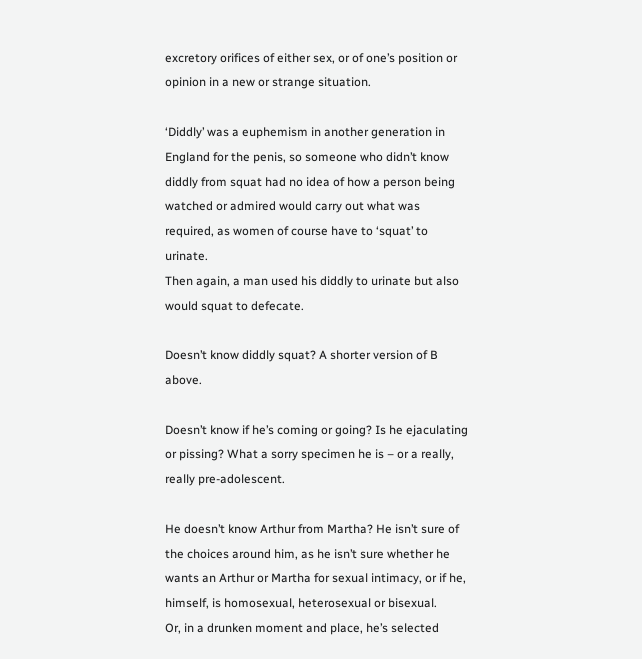excretory orifices of either sex, or of one’s position or opinion in a new or strange situation.

‘Diddly’ was a euphemism in another generation in England for the penis, so someone who didn’t know diddly from squat had no idea of how a person being watched or admired would carry out what was required, as women of course have to ‘squat’ to urinate.
Then again, a man used his diddly to urinate but also would squat to defecate.

Doesn’t know diddly squat? A shorter version of B above.

Doesn’t know if he’s coming or going? Is he ejaculating or pissing? What a sorry specimen he is – or a really, really pre-adolescent.

He doesn’t know Arthur from Martha? He isn’t sure of the choices around him, as he isn’t sure whether he wants an Arthur or Martha for sexual intimacy, or if he, himself, is homosexual, heterosexual or bisexual.
Or, in a drunken moment and place, he’s selected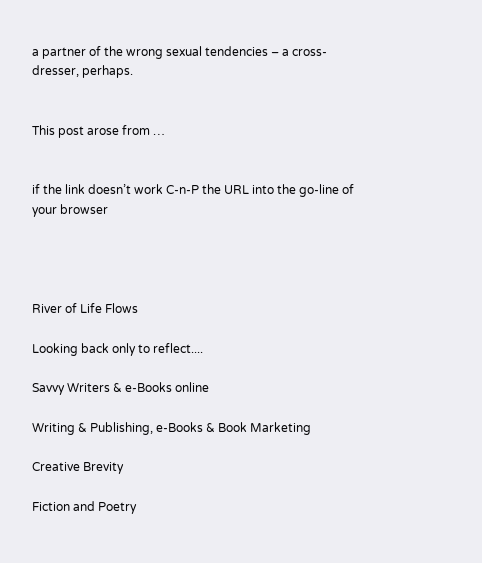a partner of the wrong sexual tendencies – a cross-dresser, perhaps.


This post arose from …


if the link doesn’t work C-n-P the URL into the go-line of your browser




River of Life Flows

Looking back only to reflect....

Savvy Writers & e-Books online

Writing & Publishing, e-Books & Book Marketing

Creative Brevity

Fiction and Poetry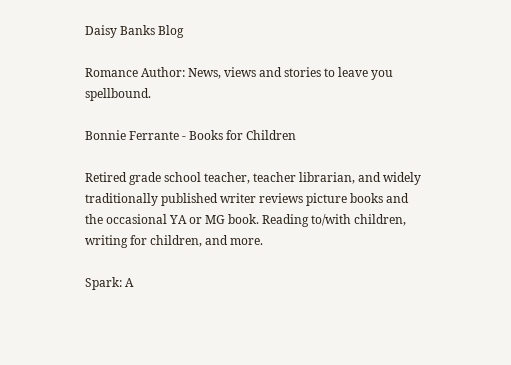Daisy Banks Blog

Romance Author: News, views and stories to leave you spellbound.

Bonnie Ferrante - Books for Children

Retired grade school teacher, teacher librarian, and widely traditionally published writer reviews picture books and the occasional YA or MG book. Reading to/with children, writing for children, and more.

Spark: A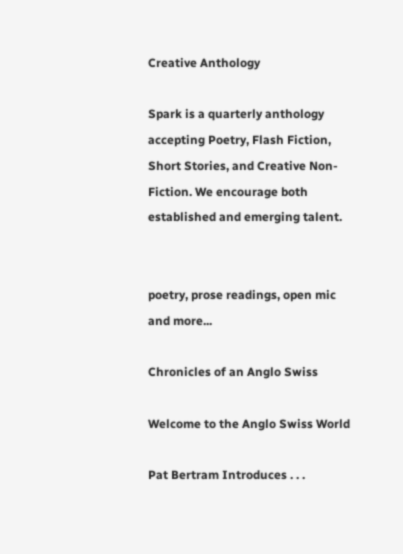Creative Anthology

Spark is a quarterly anthology accepting Poetry, Flash Fiction, Short Stories, and Creative Non-Fiction. We encourage both established and emerging talent.


poetry, prose readings, open mic and more...

Chronicles of an Anglo Swiss

Welcome to the Anglo Swiss World

Pat Bertram Introduces . . .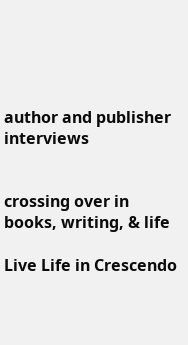author and publisher interviews


crossing over in books, writing, & life

Live Life in Crescendo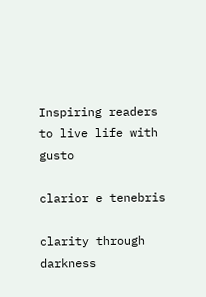Inspiring readers to live life with gusto

clarior e tenebris

clarity through darkness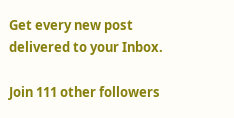Get every new post delivered to your Inbox.

Join 111 other followers